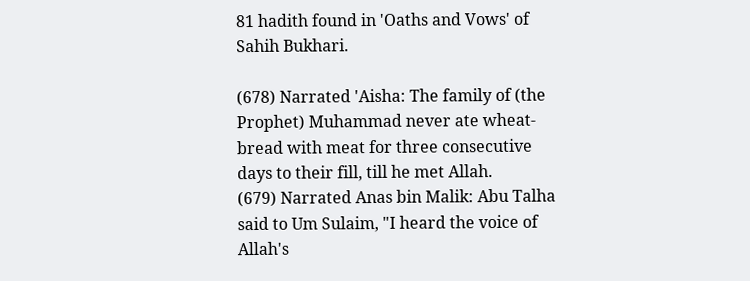81 hadith found in 'Oaths and Vows' of Sahih Bukhari.

(678) Narrated 'Aisha: The family of (the Prophet) Muhammad never ate wheat-bread with meat for three consecutive days to their fill, till he met Allah.
(679) Narrated Anas bin Malik: Abu Talha said to Um Sulaim, "I heard the voice of Allah's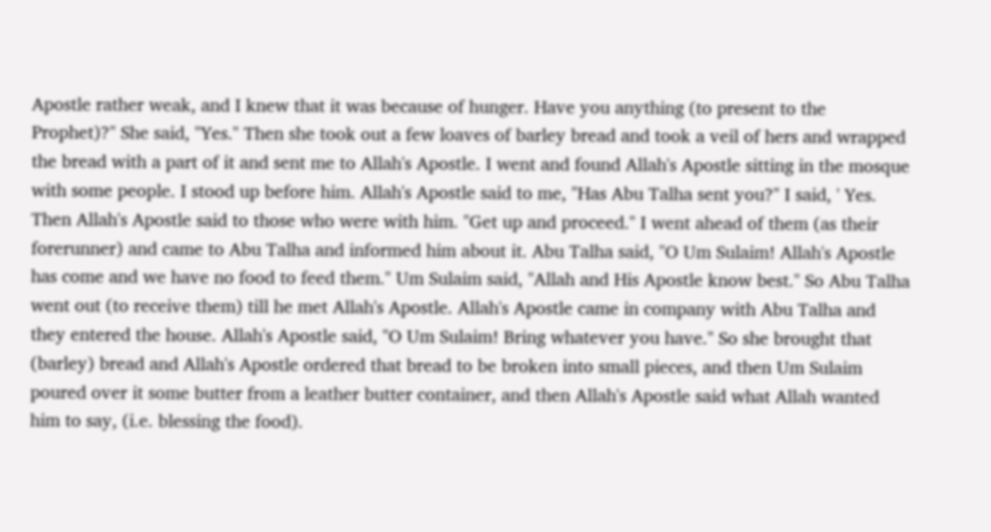Apostle rather weak, and I knew that it was because of hunger. Have you anything (to present to the Prophet)?" She said, "Yes." Then she took out a few loaves of barley bread and took a veil of hers and wrapped the bread with a part of it and sent me to Allah's Apostle. I went and found Allah's Apostle sitting in the mosque with some people. I stood up before him. Allah's Apostle said to me, "Has Abu Talha sent you?" I said, ' Yes. Then Allah's Apostle said to those who were with him. "Get up and proceed." I went ahead of them (as their forerunner) and came to Abu Talha and informed him about it. Abu Talha said, "O Um Sulaim! Allah's Apostle has come and we have no food to feed them." Um Sulaim said, "Allah and His Apostle know best." So Abu Talha went out (to receive them) till he met Allah's Apostle. Allah's Apostle came in company with Abu Talha and they entered the house. Allah's Apostle said, "O Um Sulaim! Bring whatever you have." So she brought that (barley) bread and Allah's Apostle ordered that bread to be broken into small pieces, and then Um Sulaim poured over it some butter from a leather butter container, and then Allah's Apostle said what Allah wanted him to say, (i.e. blessing the food).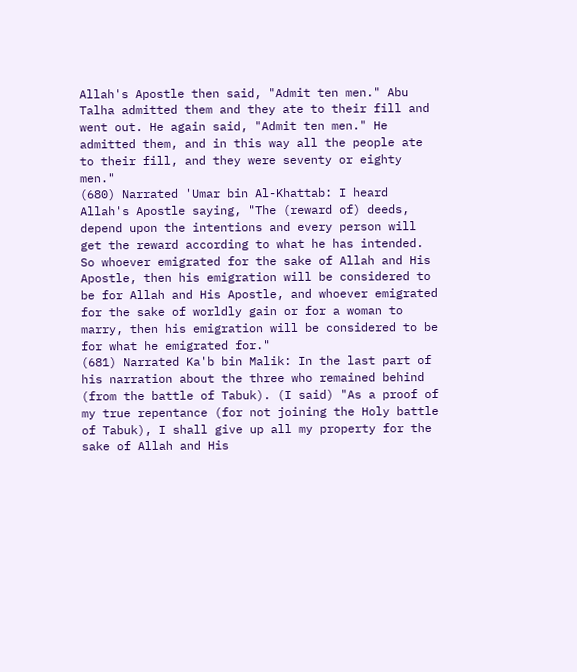Allah's Apostle then said, "Admit ten men." Abu Talha admitted them and they ate to their fill and went out. He again said, "Admit ten men." He admitted them, and in this way all the people ate to their fill, and they were seventy or eighty men."
(680) Narrated 'Umar bin Al-Khattab: I heard Allah's Apostle saying, "The (reward of) deeds, depend upon the intentions and every person will get the reward according to what he has intended. So whoever emigrated for the sake of Allah and His Apostle, then his emigration will be considered to be for Allah and His Apostle, and whoever emigrated for the sake of worldly gain or for a woman to marry, then his emigration will be considered to be for what he emigrated for."
(681) Narrated Ka'b bin Malik: In the last part of his narration about the three who remained behind (from the battle of Tabuk). (I said) "As a proof of my true repentance (for not joining the Holy battle of Tabuk), I shall give up all my property for the sake of Allah and His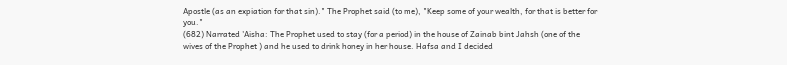Apostle (as an expiation for that sin)." The Prophet said (to me), "Keep some of your wealth, for that is better for you."
(682) Narrated 'Aisha: The Prophet used to stay (for a period) in the house of Zainab bint Jahsh (one of the wives of the Prophet ) and he used to drink honey in her house. Hafsa and I decided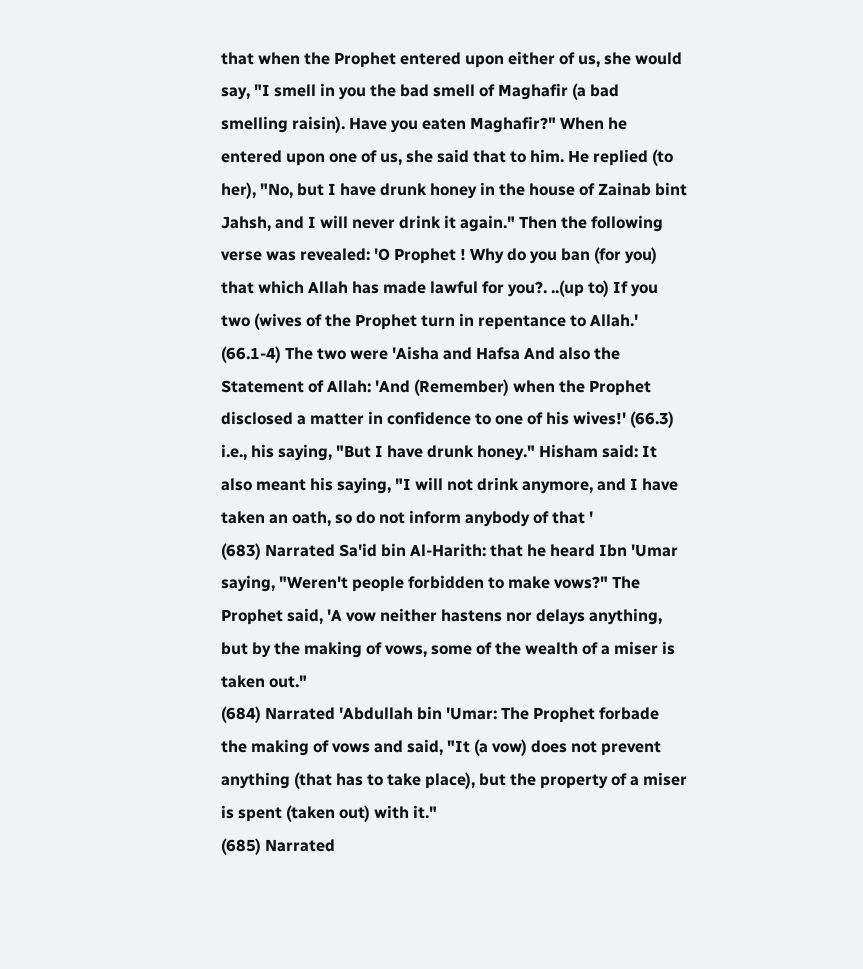that when the Prophet entered upon either of us, she would say, "I smell in you the bad smell of Maghafir (a bad smelling raisin). Have you eaten Maghafir?" When he entered upon one of us, she said that to him. He replied (to her), "No, but I have drunk honey in the house of Zainab bint Jahsh, and I will never drink it again." Then the following verse was revealed: 'O Prophet ! Why do you ban (for you) that which Allah has made lawful for you?. ..(up to) If you two (wives of the Prophet turn in repentance to Allah.' (66.1-4) The two were 'Aisha and Hafsa And also the Statement of Allah: 'And (Remember) when the Prophet disclosed a matter in confidence to one of his wives!' (66.3) i.e., his saying, "But I have drunk honey." Hisham said: It also meant his saying, "I will not drink anymore, and I have taken an oath, so do not inform anybody of that '
(683) Narrated Sa'id bin Al-Harith: that he heard Ibn 'Umar saying, "Weren't people forbidden to make vows?" The Prophet said, 'A vow neither hastens nor delays anything, but by the making of vows, some of the wealth of a miser is taken out."
(684) Narrated 'Abdullah bin 'Umar: The Prophet forbade the making of vows and said, "It (a vow) does not prevent anything (that has to take place), but the property of a miser is spent (taken out) with it."
(685) Narrated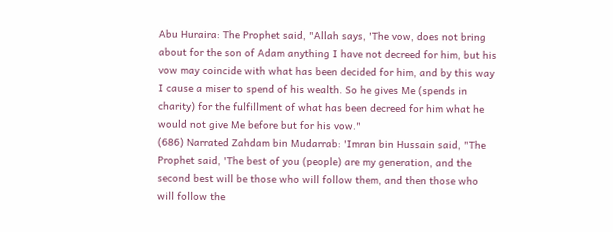Abu Huraira: The Prophet said, "Allah says, 'The vow, does not bring about for the son of Adam anything I have not decreed for him, but his vow may coincide with what has been decided for him, and by this way I cause a miser to spend of his wealth. So he gives Me (spends in charity) for the fulfillment of what has been decreed for him what he would not give Me before but for his vow."
(686) Narrated Zahdam bin Mudarrab: 'Imran bin Hussain said, "The Prophet said, 'The best of you (people) are my generation, and the second best will be those who will follow them, and then those who will follow the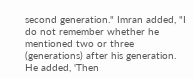second generation." Imran added, "I do not remember whether he mentioned two or three (generations) after his generation. He added, 'Then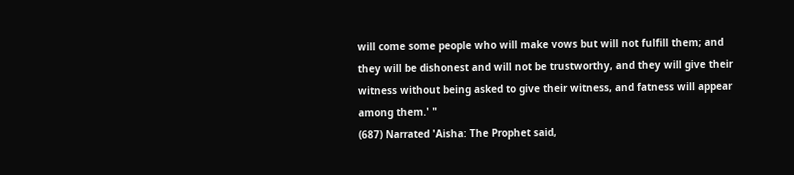will come some people who will make vows but will not fulfill them; and they will be dishonest and will not be trustworthy, and they will give their witness without being asked to give their witness, and fatness will appear among them.' "
(687) Narrated 'Aisha: The Prophet said,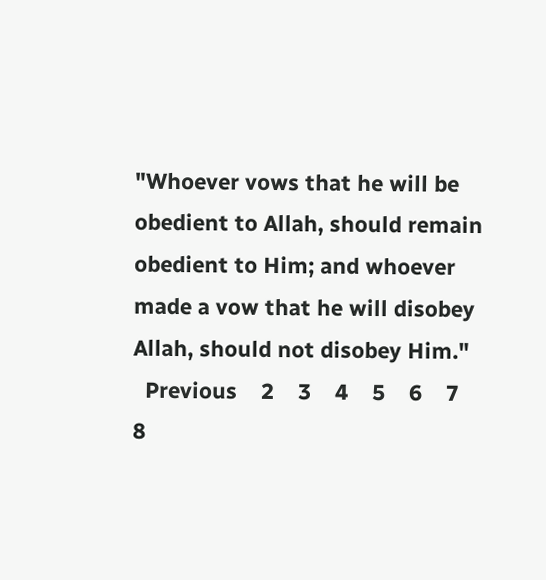"Whoever vows that he will be obedient to Allah, should remain obedient to Him; and whoever made a vow that he will disobey Allah, should not disobey Him."
  Previous    2    3    4    5    6    7    8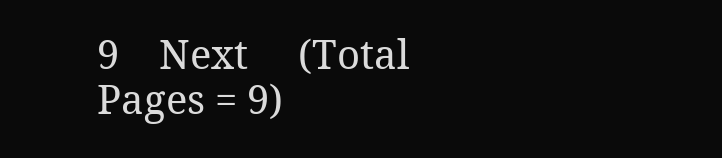9    Next     (Total Pages = 9)